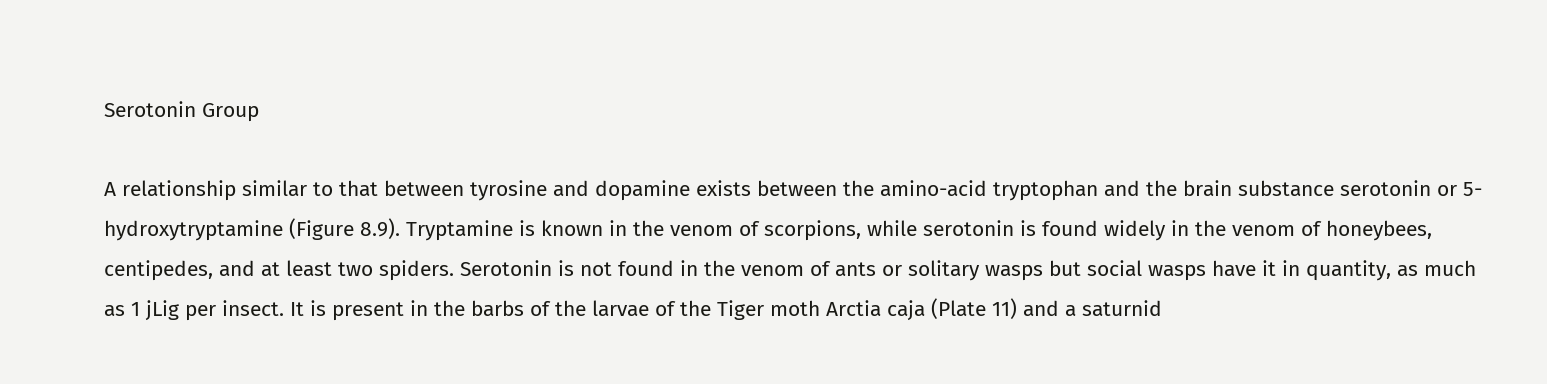Serotonin Group

A relationship similar to that between tyrosine and dopamine exists between the amino-acid tryptophan and the brain substance serotonin or 5-hydroxytryptamine (Figure 8.9). Tryptamine is known in the venom of scorpions, while serotonin is found widely in the venom of honeybees, centipedes, and at least two spiders. Serotonin is not found in the venom of ants or solitary wasps but social wasps have it in quantity, as much as 1 jLig per insect. It is present in the barbs of the larvae of the Tiger moth Arctia caja (Plate 11) and a saturnid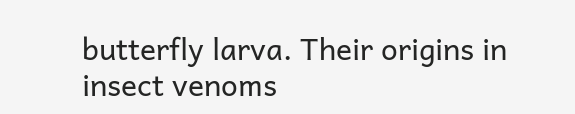butterfly larva. Their origins in insect venoms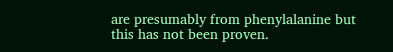are presumably from phenylalanine but this has not been proven.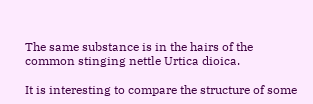The same substance is in the hairs of the common stinging nettle Urtica dioica.

It is interesting to compare the structure of some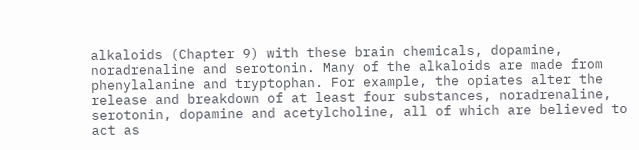alkaloids (Chapter 9) with these brain chemicals, dopamine, noradrenaline and serotonin. Many of the alkaloids are made from phenylalanine and tryptophan. For example, the opiates alter the release and breakdown of at least four substances, noradrenaline, serotonin, dopamine and acetylcholine, all of which are believed to act as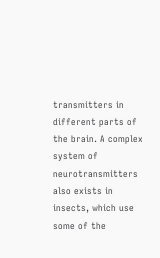transmitters in different parts of the brain. A complex system of neurotransmitters also exists in insects, which use some of the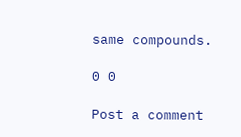same compounds.

0 0

Post a comment